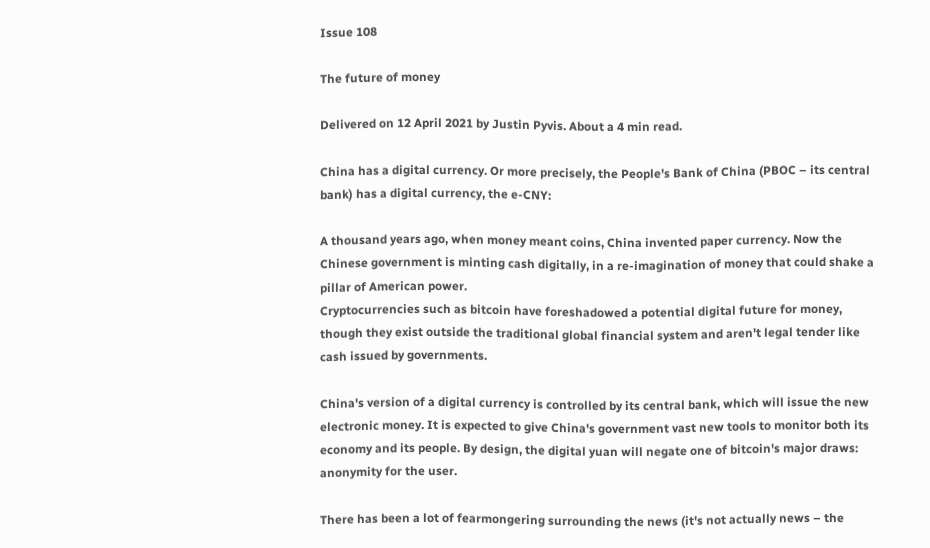Issue 108

The future of money

Delivered on 12 April 2021 by Justin Pyvis. About a 4 min read.

China has a digital currency. Or more precisely, the People's Bank of China (PBOC – its central bank) has a digital currency, the e-CNY:

A thousand years ago, when money meant coins, China invented paper currency. Now the Chinese government is minting cash digitally, in a re-imagination of money that could shake a pillar of American power.
Cryptocurrencies such as bitcoin have foreshadowed a potential digital future for money, though they exist outside the traditional global financial system and aren't legal tender like cash issued by governments.

China's version of a digital currency is controlled by its central bank, which will issue the new electronic money. It is expected to give China's government vast new tools to monitor both its economy and its people. By design, the digital yuan will negate one of bitcoin's major draws: anonymity for the user.

There has been a lot of fearmongering surrounding the news (it's not actually news – the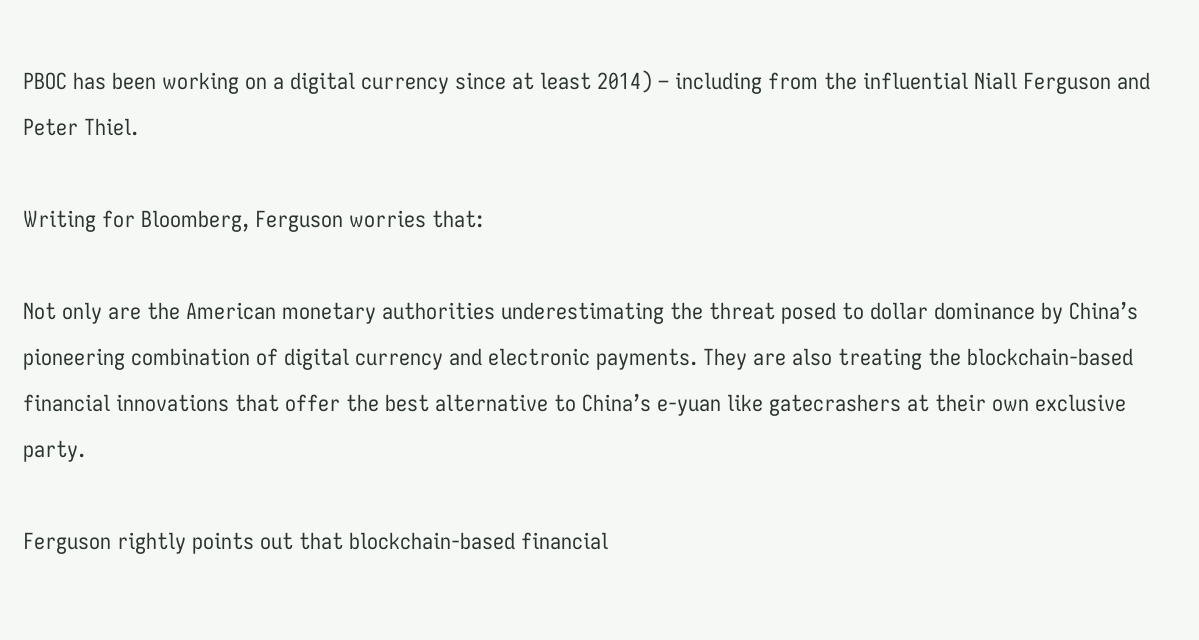PBOC has been working on a digital currency since at least 2014) – including from the influential Niall Ferguson and Peter Thiel.

Writing for Bloomberg, Ferguson worries that:

Not only are the American monetary authorities underestimating the threat posed to dollar dominance by China’s pioneering combination of digital currency and electronic payments. They are also treating the blockchain-based financial innovations that offer the best alternative to China’s e-yuan like gatecrashers at their own exclusive party.

Ferguson rightly points out that blockchain-based financial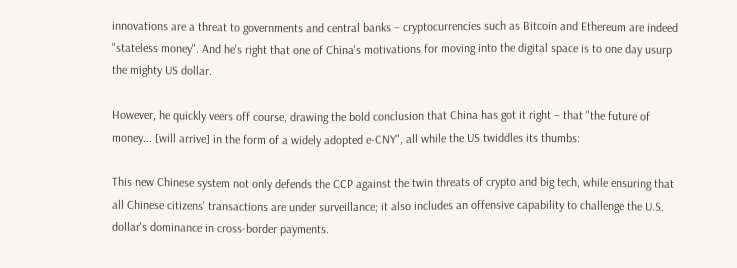innovations are a threat to governments and central banks – cryptocurrencies such as Bitcoin and Ethereum are indeed "stateless money". And he's right that one of China's motivations for moving into the digital space is to one day usurp the mighty US dollar.

However, he quickly veers off course, drawing the bold conclusion that China has got it right – that "the future of money... [will arrive] in the form of a widely adopted e-CNY", all while the US twiddles its thumbs:

This new Chinese system not only defends the CCP against the twin threats of crypto and big tech, while ensuring that all Chinese citizens' transactions are under surveillance; it also includes an offensive capability to challenge the U.S. dollar's dominance in cross-border payments.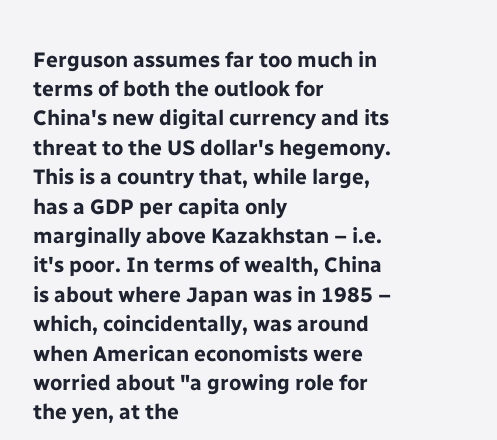Ferguson assumes far too much in terms of both the outlook for China's new digital currency and its threat to the US dollar's hegemony. This is a country that, while large, has a GDP per capita only marginally above Kazakhstan – i.e. it's poor. In terms of wealth, China is about where Japan was in 1985 – which, coincidentally, was around when American economists were worried about "a growing role for the yen, at the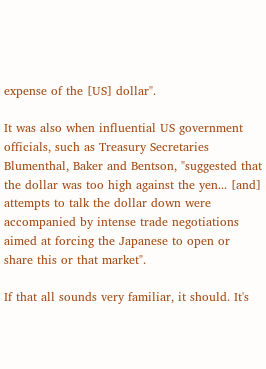expense of the [US] dollar".

It was also when influential US government officials, such as Treasury Secretaries Blumenthal, Baker and Bentson, "suggested that the dollar was too high against the yen... [and] attempts to talk the dollar down were accompanied by intense trade negotiations aimed at forcing the Japanese to open or share this or that market".

If that all sounds very familiar, it should. It's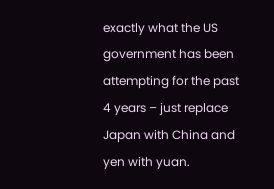exactly what the US government has been attempting for the past 4 years – just replace Japan with China and yen with yuan.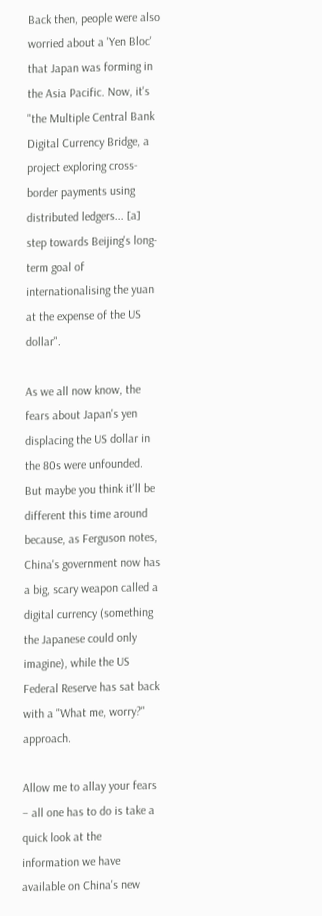Back then, people were also worried about a 'Yen Bloc' that Japan was forming in the Asia Pacific. Now, it's "the Multiple Central Bank Digital Currency Bridge, a project exploring cross-border payments using distributed ledgers... [a] step towards Beijing's long-term goal of internationalising the yuan at the expense of the US dollar".

As we all now know, the fears about Japan's yen displacing the US dollar in the 80s were unfounded. But maybe you think it'll be different this time around because, as Ferguson notes, China's government now has a big, scary weapon called a digital currency (something the Japanese could only imagine), while the US Federal Reserve has sat back with a "What me, worry?" approach.

Allow me to allay your fears – all one has to do is take a quick look at the information we have available on China's new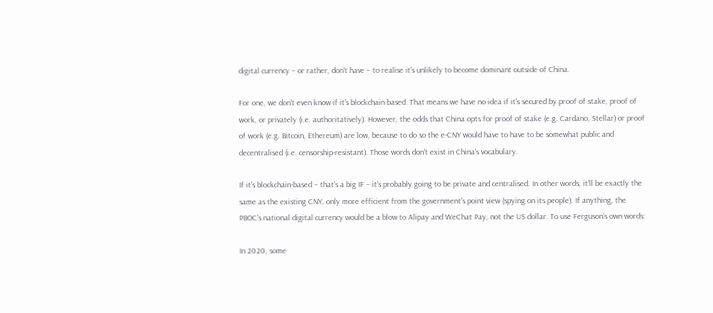digital currency – or rather, don't have – to realise it's unlikely to become dominant outside of China.

For one, we don't even know if it's blockchain based. That means we have no idea if it's secured by proof of stake, proof of work, or privately (i.e. authoritatively). However, the odds that China opts for proof of stake (e.g. Cardano, Stellar) or proof of work (e.g. Bitcoin, Ethereum) are low, because to do so the e-CNY would have to have to be somewhat public and decentralised (i.e. censorship-resistant). Those words don't exist in China's vocabulary.

If it's blockchain-based – that's a big IF – it's probably going to be private and centralised. In other words, it'll be exactly the same as the existing CNY, only more efficient from the government's point view (spying on its people). If anything, the PBOC's national digital currency would be a blow to Alipay and WeChat Pay, not the US dollar. To use Ferguson's own words:

In 2020, some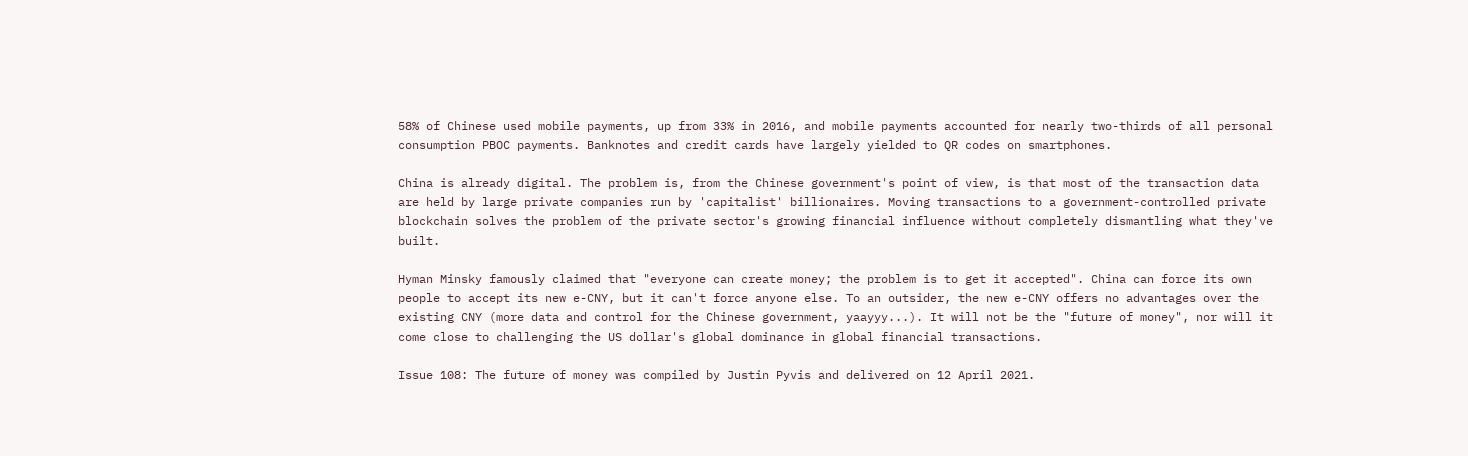58% of Chinese used mobile payments, up from 33% in 2016, and mobile payments accounted for nearly two-thirds of all personal consumption PBOC payments. Banknotes and credit cards have largely yielded to QR codes on smartphones.

China is already digital. The problem is, from the Chinese government's point of view, is that most of the transaction data are held by large private companies run by 'capitalist' billionaires. Moving transactions to a government-controlled private blockchain solves the problem of the private sector's growing financial influence without completely dismantling what they've built.

Hyman Minsky famously claimed that "everyone can create money; the problem is to get it accepted". China can force its own people to accept its new e-CNY, but it can't force anyone else. To an outsider, the new e-CNY offers no advantages over the existing CNY (more data and control for the Chinese government, yaayyy...). It will not be the "future of money", nor will it come close to challenging the US dollar's global dominance in global financial transactions.

Issue 108: The future of money was compiled by Justin Pyvis and delivered on 12 April 2021.